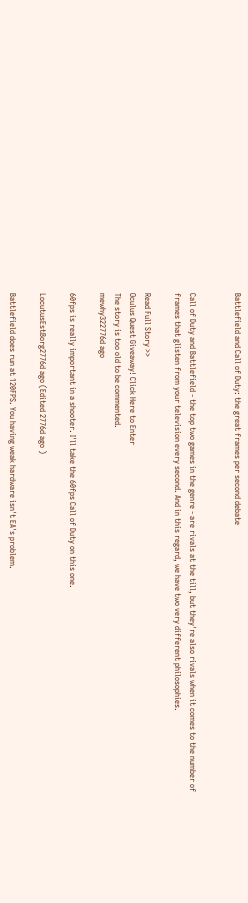Battlefield and Call of Duty: the great frames per second debate


Call of Duty and Battlefield - the top two games in the genre - are rivals at the till, but they're also rivals when it comes to the number of frames that glisten from your television every second. And in this regard, we have two very different philosophies.

Read Full Story >>
Oculus Quest Giveaway! Click Here to Enter
The story is too old to be commented.
mewhy322776d ago

60fps is really important in a shooter. I'll take the 60fps Call of Duty on this one.

LocutusEstBorg2776d ago (Edited 2776d ago )

Battlefield does run at 120FPS. You having weak hardware isn't EA's problem.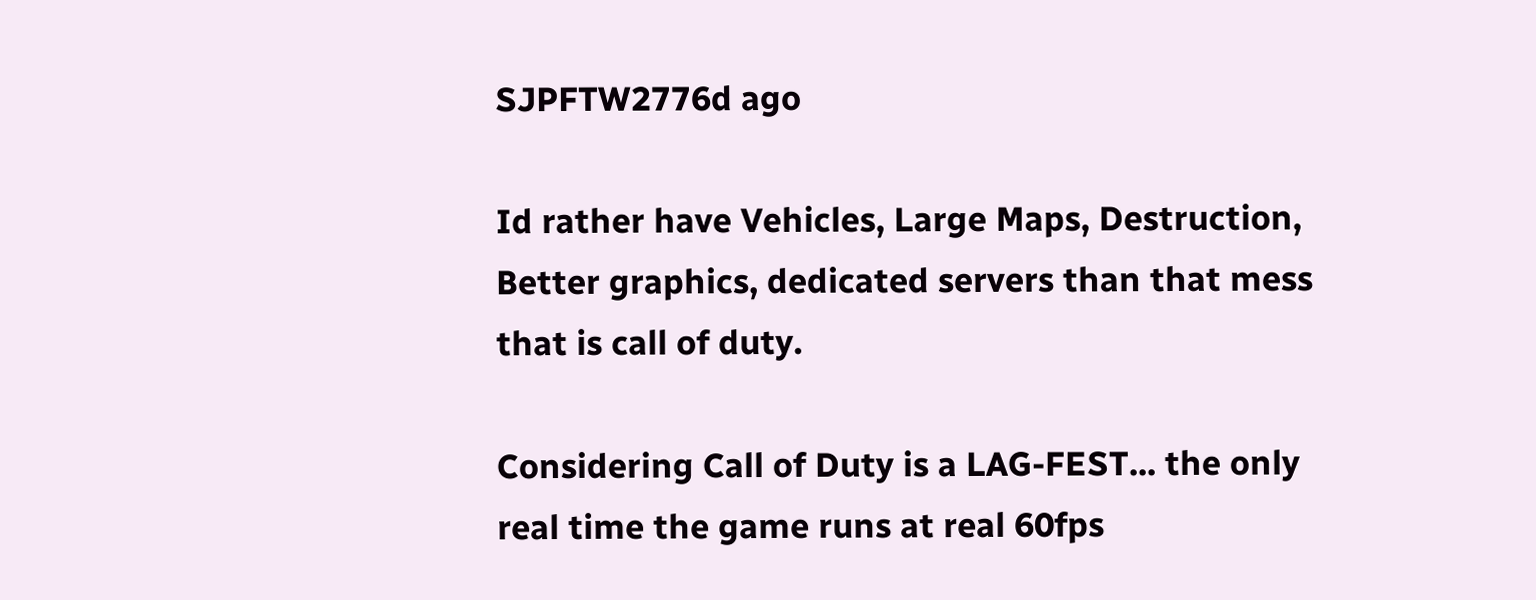SJPFTW2776d ago

Id rather have Vehicles, Large Maps, Destruction, Better graphics, dedicated servers than that mess that is call of duty.

Considering Call of Duty is a LAG-FEST... the only real time the game runs at real 60fps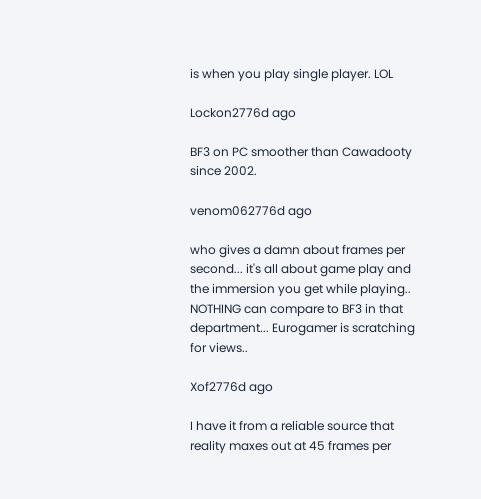is when you play single player. LOL

Lockon2776d ago

BF3 on PC smoother than Cawadooty since 2002.

venom062776d ago

who gives a damn about frames per second... it's all about game play and the immersion you get while playing.. NOTHING can compare to BF3 in that department... Eurogamer is scratching for views..

Xof2776d ago

I have it from a reliable source that reality maxes out at 45 frames per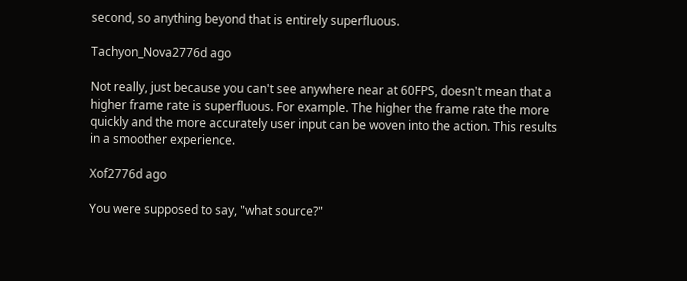second, so anything beyond that is entirely superfluous.

Tachyon_Nova2776d ago

Not really, just because you can't see anywhere near at 60FPS, doesn't mean that a higher frame rate is superfluous. For example. The higher the frame rate the more quickly and the more accurately user input can be woven into the action. This results in a smoother experience.

Xof2776d ago

You were supposed to say, "what source?"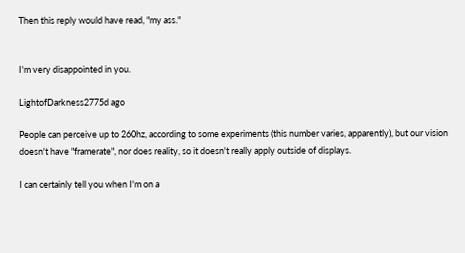Then this reply would have read, "my ass."


I'm very disappointed in you.

LightofDarkness2775d ago

People can perceive up to 260hz, according to some experiments (this number varies, apparently), but our vision doesn't have "framerate", nor does reality, so it doesn't really apply outside of displays.

I can certainly tell you when I'm on a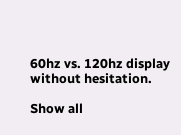60hz vs. 120hz display without hesitation.

Show all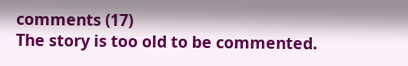comments (17)
The story is too old to be commented.